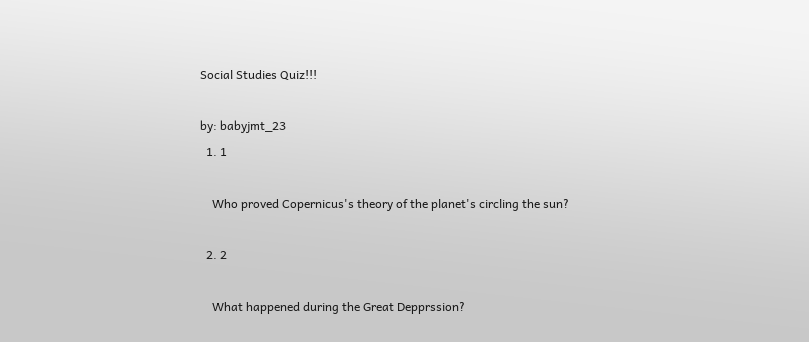Social Studies Quiz!!!

by: babyjmt_23
  1. 1

    Who proved Copernicus's theory of the planet's circling the sun?

  2. 2

    What happened during the Great Depprssion?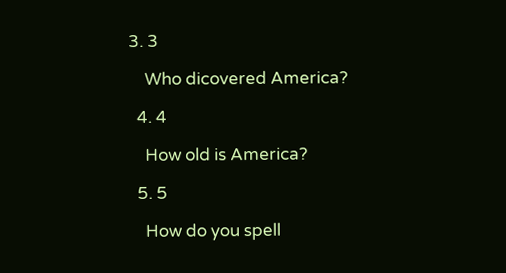3. 3

    Who dicovered America?

  4. 4

    How old is America?

  5. 5

    How do you spell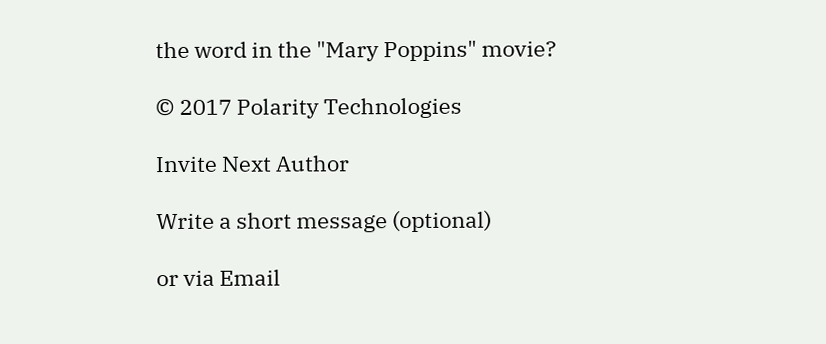the word in the "Mary Poppins" movie?

© 2017 Polarity Technologies

Invite Next Author

Write a short message (optional)

or via Email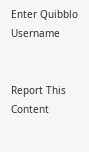Enter Quibblo Username


Report This Content